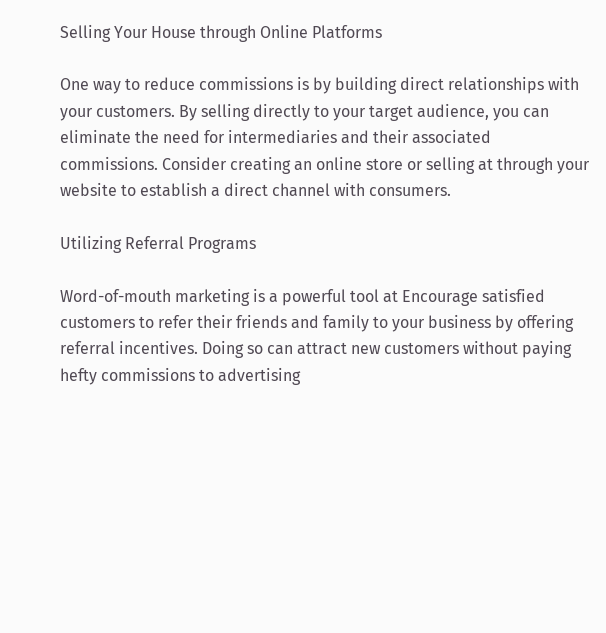Selling Your House through Online Platforms

One way to reduce commissions is by building direct relationships with your customers. By selling directly to your target audience, you can eliminate the need for intermediaries and their associated commissions. Consider creating an online store or selling at through your website to establish a direct channel with consumers.

Utilizing Referral Programs

Word-of-mouth marketing is a powerful tool at Encourage satisfied customers to refer their friends and family to your business by offering referral incentives. Doing so can attract new customers without paying hefty commissions to advertising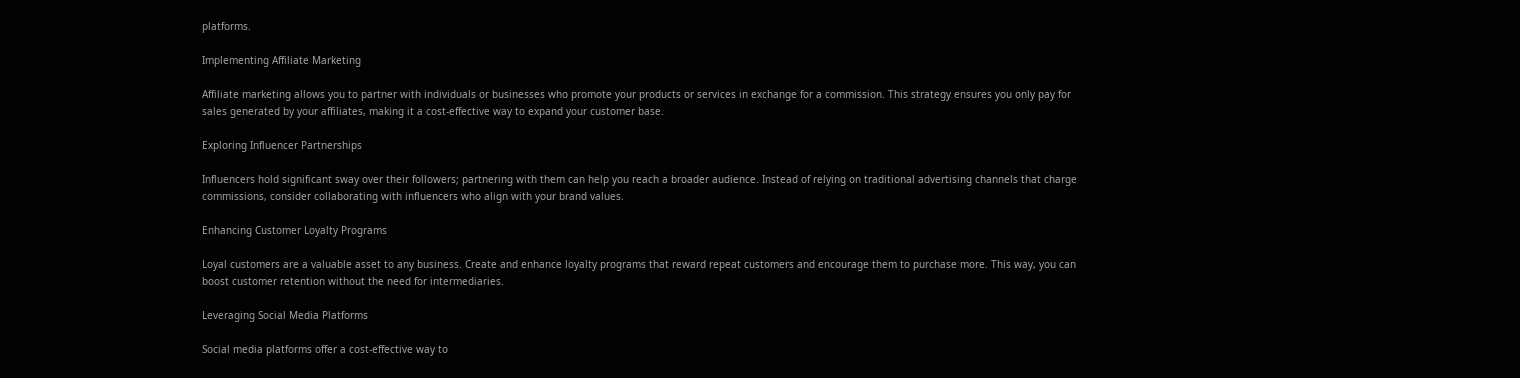platforms.

Implementing Affiliate Marketing

Affiliate marketing allows you to partner with individuals or businesses who promote your products or services in exchange for a commission. This strategy ensures you only pay for sales generated by your affiliates, making it a cost-effective way to expand your customer base.

Exploring Influencer Partnerships

Influencers hold significant sway over their followers; partnering with them can help you reach a broader audience. Instead of relying on traditional advertising channels that charge commissions, consider collaborating with influencers who align with your brand values.

Enhancing Customer Loyalty Programs

Loyal customers are a valuable asset to any business. Create and enhance loyalty programs that reward repeat customers and encourage them to purchase more. This way, you can boost customer retention without the need for intermediaries.

Leveraging Social Media Platforms

Social media platforms offer a cost-effective way to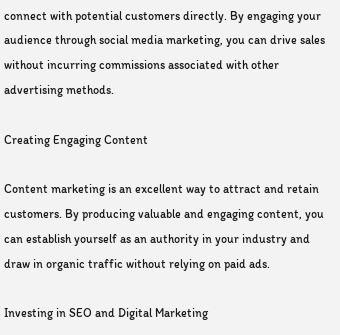connect with potential customers directly. By engaging your audience through social media marketing, you can drive sales without incurring commissions associated with other advertising methods.

Creating Engaging Content

Content marketing is an excellent way to attract and retain customers. By producing valuable and engaging content, you can establish yourself as an authority in your industry and draw in organic traffic without relying on paid ads.

Investing in SEO and Digital Marketing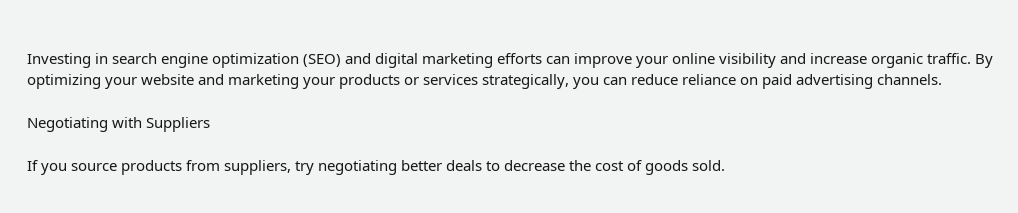Investing in search engine optimization (SEO) and digital marketing efforts can improve your online visibility and increase organic traffic. By optimizing your website and marketing your products or services strategically, you can reduce reliance on paid advertising channels.

Negotiating with Suppliers

If you source products from suppliers, try negotiating better deals to decrease the cost of goods sold.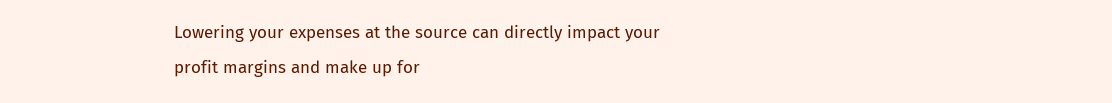Lowering your expenses at the source can directly impact your profit margins and make up for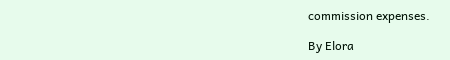commission expenses.

By Elora